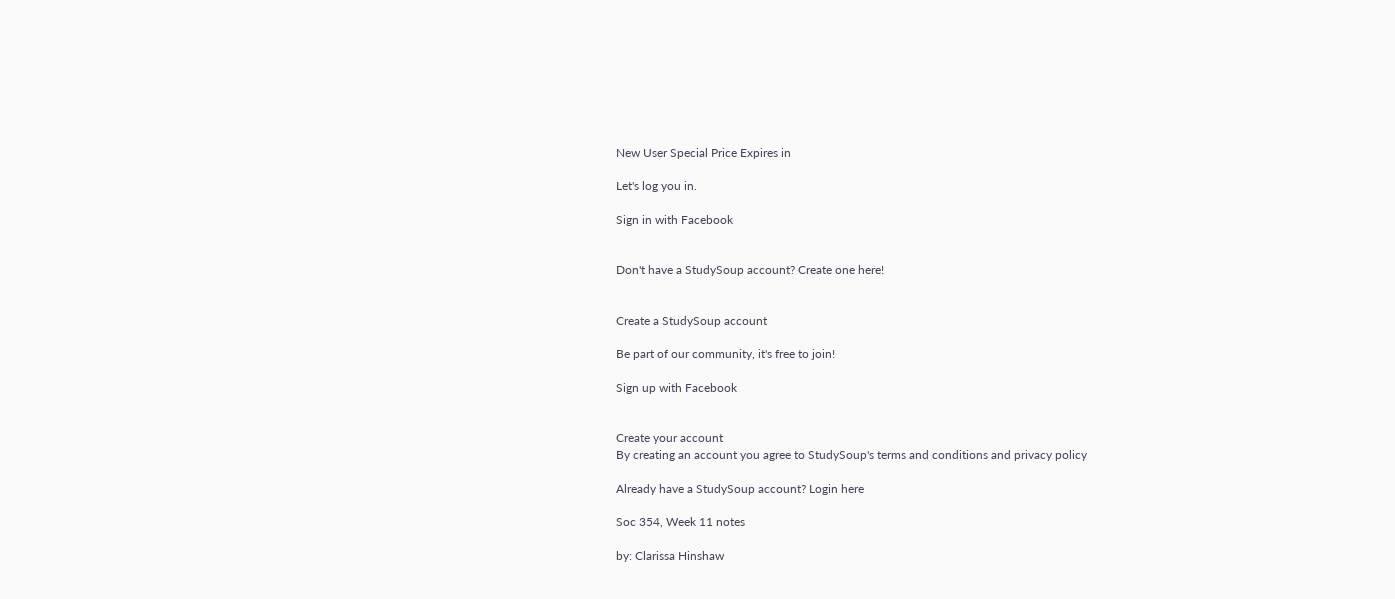New User Special Price Expires in

Let's log you in.

Sign in with Facebook


Don't have a StudySoup account? Create one here!


Create a StudySoup account

Be part of our community, it's free to join!

Sign up with Facebook


Create your account
By creating an account you agree to StudySoup's terms and conditions and privacy policy

Already have a StudySoup account? Login here

Soc 354, Week 11 notes

by: Clarissa Hinshaw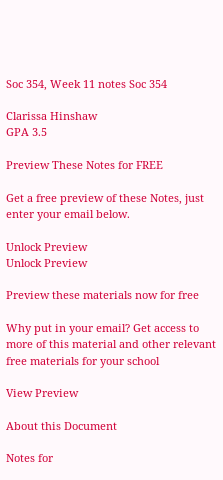Soc 354, Week 11 notes Soc 354

Clarissa Hinshaw
GPA 3.5

Preview These Notes for FREE

Get a free preview of these Notes, just enter your email below.

Unlock Preview
Unlock Preview

Preview these materials now for free

Why put in your email? Get access to more of this material and other relevant free materials for your school

View Preview

About this Document

Notes for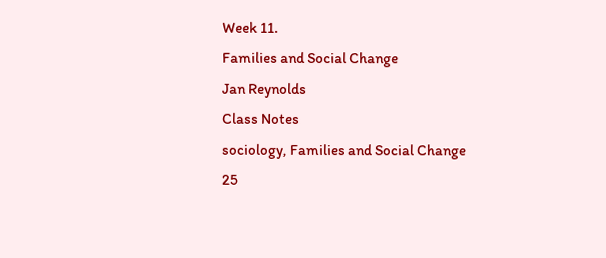Week 11.
Families and Social Change
Jan Reynolds
Class Notes
sociology, Families and Social Change
25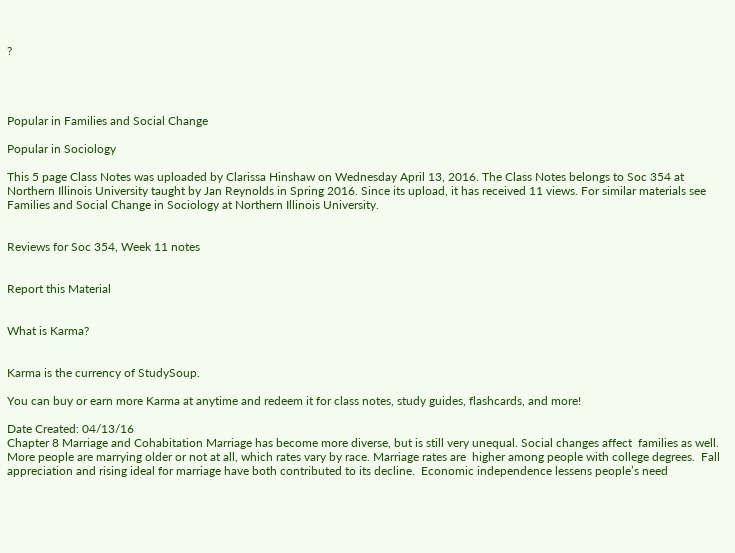?




Popular in Families and Social Change

Popular in Sociology

This 5 page Class Notes was uploaded by Clarissa Hinshaw on Wednesday April 13, 2016. The Class Notes belongs to Soc 354 at Northern Illinois University taught by Jan Reynolds in Spring 2016. Since its upload, it has received 11 views. For similar materials see Families and Social Change in Sociology at Northern Illinois University.


Reviews for Soc 354, Week 11 notes


Report this Material


What is Karma?


Karma is the currency of StudySoup.

You can buy or earn more Karma at anytime and redeem it for class notes, study guides, flashcards, and more!

Date Created: 04/13/16
Chapter 8 Marriage and Cohabitation Marriage has become more diverse, but is still very unequal. Social changes affect  families as well.  More people are marrying older or not at all, which rates vary by race. Marriage rates are  higher among people with college degrees.  Fall appreciation and rising ideal for marriage have both contributed to its decline.  Economic independence lessens people’s need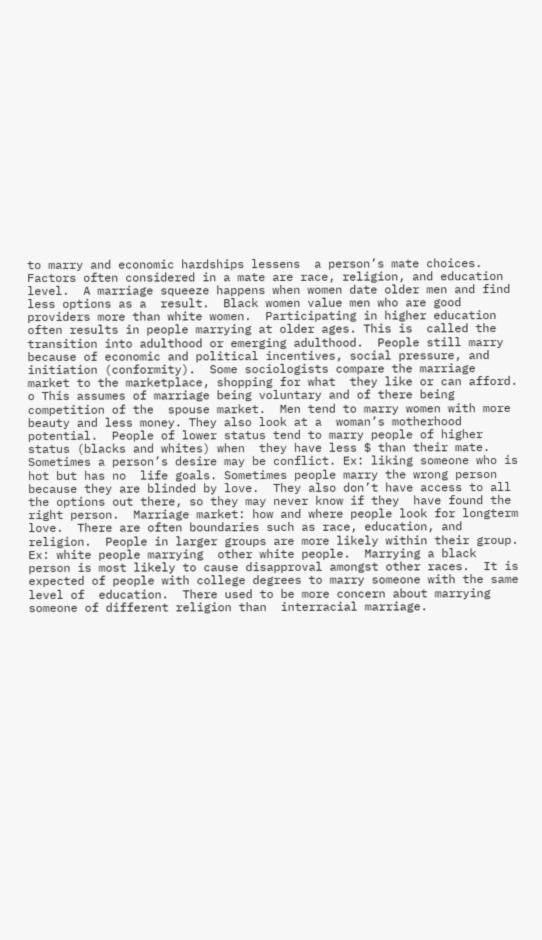to marry and economic hardships lessens  a person’s mate choices.  Factors often considered in a mate are race, religion, and education level.  A marriage squeeze happens when women date older men and find less options as a  result.  Black women value men who are good providers more than white women.  Participating in higher education often results in people marrying at older ages. This is  called the transition into adulthood or emerging adulthood.  People still marry because of economic and political incentives, social pressure, and  initiation (conformity).  Some sociologists compare the marriage market to the marketplace, shopping for what  they like or can afford.  o This assumes of marriage being voluntary and of there being competition of the  spouse market.  Men tend to marry women with more beauty and less money. They also look at a  woman’s motherhood potential.  People of lower status tend to marry people of higher status (blacks and whites) when  they have less $ than their mate.  Sometimes a person’s desire may be conflict. Ex: liking someone who is hot but has no  life goals. Sometimes people marry the wrong person because they are blinded by love.  They also don’t have access to all the options out there, so they may never know if they  have found the right person.  Marriage market: how and where people look for longterm love.  There are often boundaries such as race, education, and religion.  People in larger groups are more likely within their group. Ex: white people marrying  other white people.  Marrying a black person is most likely to cause disapproval amongst other races.  It is expected of people with college degrees to marry someone with the same level of  education.  There used to be more concern about marrying someone of different religion than  interracial marriage.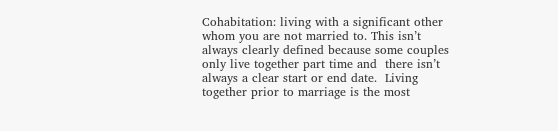Cohabitation: living with a significant other whom you are not married to. This isn’t always clearly defined because some couples only live together part time and  there isn’t always a clear start or end date.  Living together prior to marriage is the most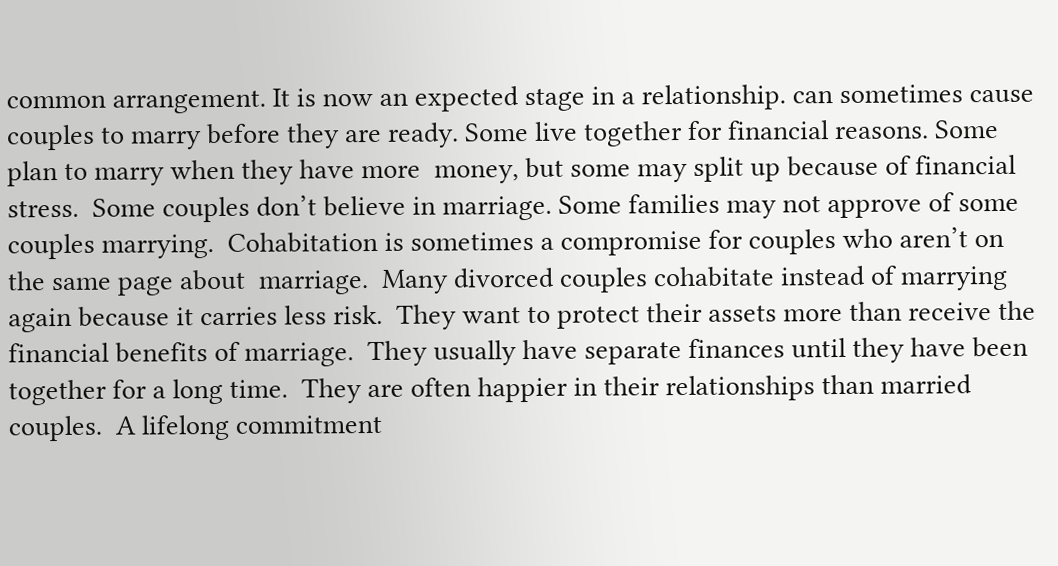common arrangement. It is now an expected stage in a relationship. can sometimes cause couples to marry before they are ready. Some live together for financial reasons. Some plan to marry when they have more  money, but some may split up because of financial stress.  Some couples don’t believe in marriage. Some families may not approve of some couples marrying.  Cohabitation is sometimes a compromise for couples who aren’t on the same page about  marriage.  Many divorced couples cohabitate instead of marrying again because it carries less risk.  They want to protect their assets more than receive the financial benefits of marriage.  They usually have separate finances until they have been together for a long time.  They are often happier in their relationships than married couples.  A lifelong commitment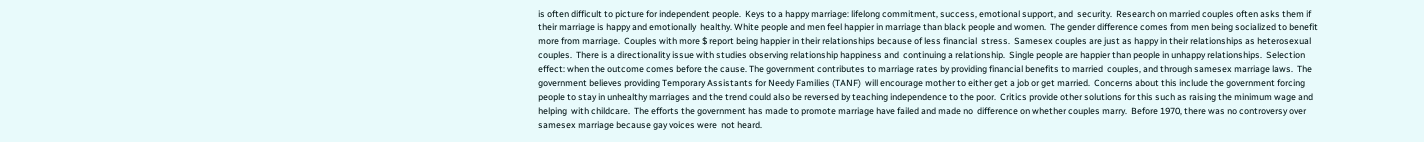is often difficult to picture for independent people.  Keys to a happy marriage: lifelong commitment, success, emotional support, and  security.  Research on married couples often asks them if their marriage is happy and emotionally  healthy. White people and men feel happier in marriage than black people and women.  The gender difference comes from men being socialized to benefit more from marriage.  Couples with more $ report being happier in their relationships because of less financial  stress.  Samesex couples are just as happy in their relationships as heterosexual couples.  There is a directionality issue with studies observing relationship happiness and  continuing a relationship.  Single people are happier than people in unhappy relationships.  Selection effect: when the outcome comes before the cause. The government contributes to marriage rates by providing financial benefits to married  couples, and through samesex marriage laws.  The government believes providing Temporary Assistants for Needy Families (TANF)  will encourage mother to either get a job or get married.  Concerns about this include the government forcing people to stay in unhealthy marriages and the trend could also be reversed by teaching independence to the poor.  Critics provide other solutions for this such as raising the minimum wage and helping  with childcare.  The efforts the government has made to promote marriage have failed and made no  difference on whether couples marry.  Before 1970, there was no controversy over samesex marriage because gay voices were  not heard.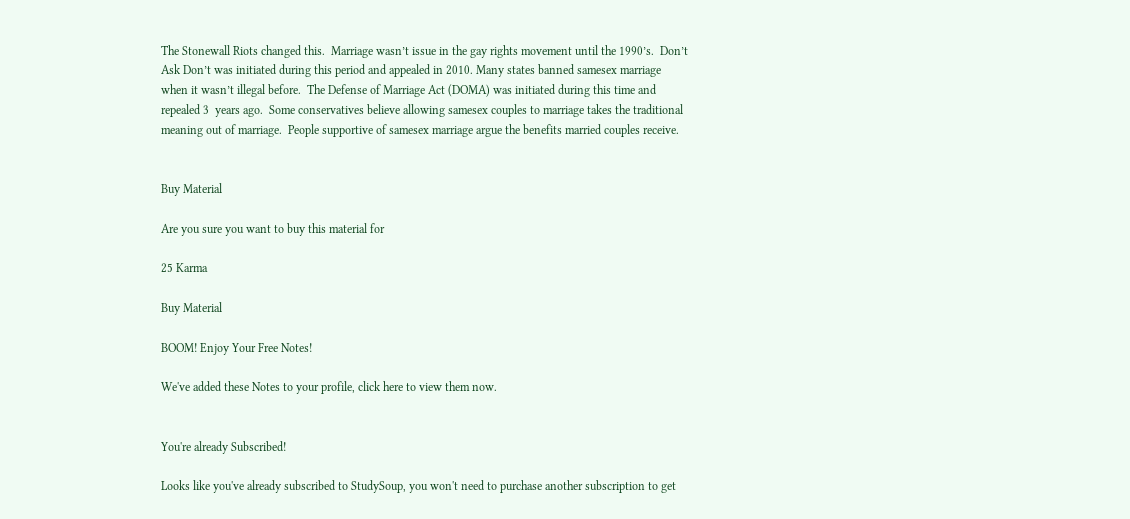The Stonewall Riots changed this.  Marriage wasn’t issue in the gay rights movement until the 1990’s.  Don’t Ask Don’t was initiated during this period and appealed in 2010. Many states banned samesex marriage when it wasn’t illegal before.  The Defense of Marriage Act (DOMA) was initiated during this time and repealed 3  years ago.  Some conservatives believe allowing samesex couples to marriage takes the traditional  meaning out of marriage.  People supportive of samesex marriage argue the benefits married couples receive.


Buy Material

Are you sure you want to buy this material for

25 Karma

Buy Material

BOOM! Enjoy Your Free Notes!

We've added these Notes to your profile, click here to view them now.


You're already Subscribed!

Looks like you've already subscribed to StudySoup, you won't need to purchase another subscription to get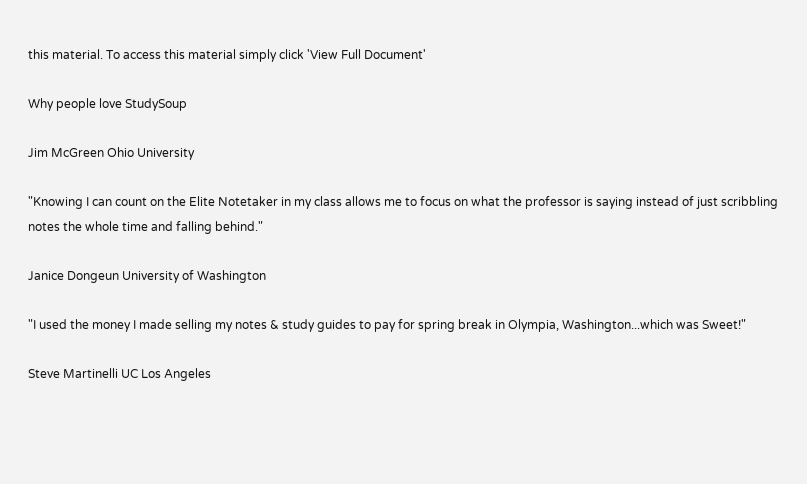this material. To access this material simply click 'View Full Document'

Why people love StudySoup

Jim McGreen Ohio University

"Knowing I can count on the Elite Notetaker in my class allows me to focus on what the professor is saying instead of just scribbling notes the whole time and falling behind."

Janice Dongeun University of Washington

"I used the money I made selling my notes & study guides to pay for spring break in Olympia, Washington...which was Sweet!"

Steve Martinelli UC Los Angeles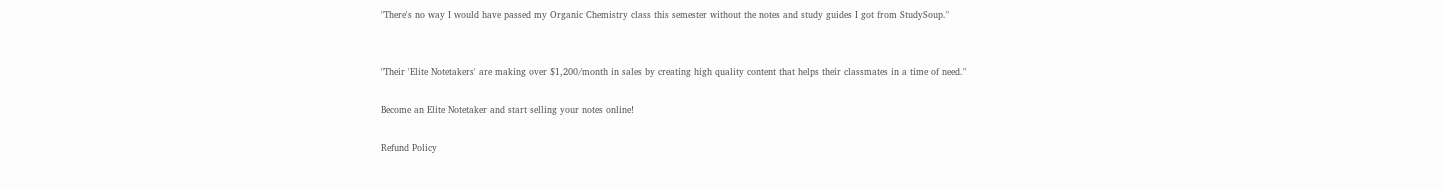"There's no way I would have passed my Organic Chemistry class this semester without the notes and study guides I got from StudySoup."


"Their 'Elite Notetakers' are making over $1,200/month in sales by creating high quality content that helps their classmates in a time of need."

Become an Elite Notetaker and start selling your notes online!

Refund Policy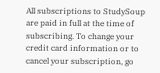All subscriptions to StudySoup are paid in full at the time of subscribing. To change your credit card information or to cancel your subscription, go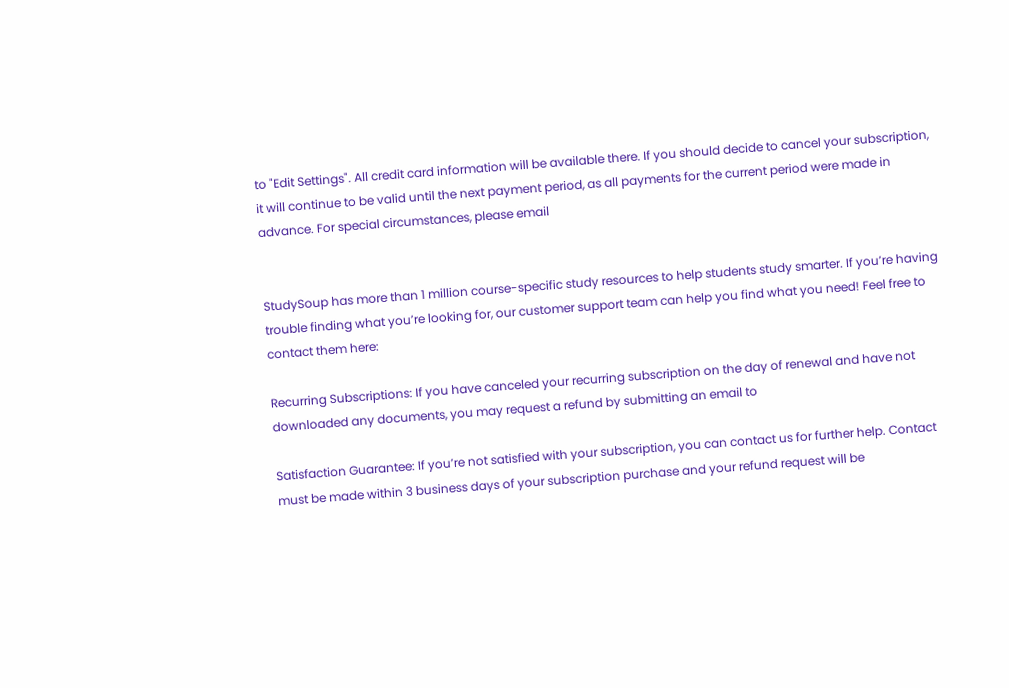to "Edit Settings". All credit card information will be available there. If you should decide to cancel your subscription, it will continue to be valid until the next payment period, as all payments for the current period were made in advance. For special circumstances, please email


StudySoup has more than 1 million course-specific study resources to help students study smarter. If you’re having trouble finding what you’re looking for, our customer support team can help you find what you need! Feel free to contact them here:

Recurring Subscriptions: If you have canceled your recurring subscription on the day of renewal and have not downloaded any documents, you may request a refund by submitting an email to

Satisfaction Guarantee: If you’re not satisfied with your subscription, you can contact us for further help. Contact must be made within 3 business days of your subscription purchase and your refund request will be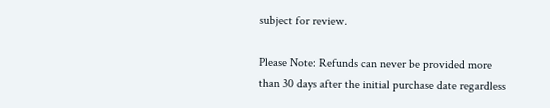subject for review.

Please Note: Refunds can never be provided more than 30 days after the initial purchase date regardless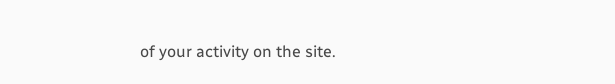of your activity on the site.